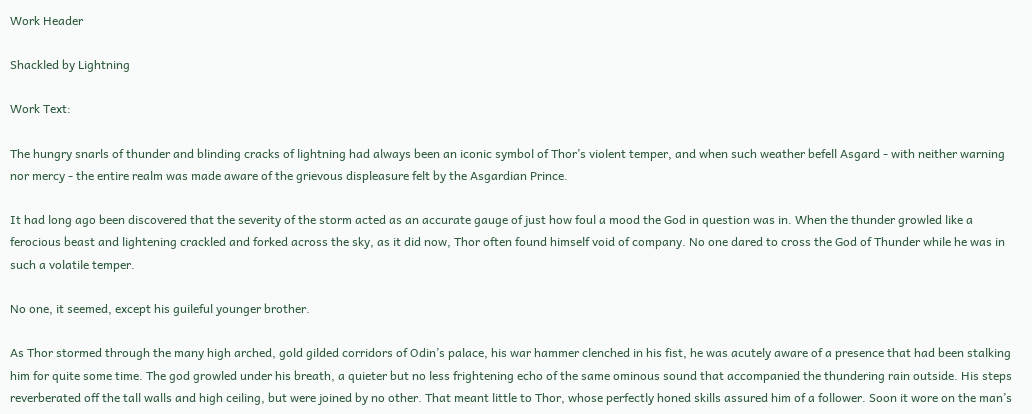Work Header

Shackled by Lightning

Work Text:

The hungry snarls of thunder and blinding cracks of lightning had always been an iconic symbol of Thor’s violent temper, and when such weather befell Asgard - with neither warning nor mercy - the entire realm was made aware of the grievous displeasure felt by the Asgardian Prince.

It had long ago been discovered that the severity of the storm acted as an accurate gauge of just how foul a mood the God in question was in. When the thunder growled like a ferocious beast and lightening crackled and forked across the sky, as it did now, Thor often found himself void of company. No one dared to cross the God of Thunder while he was in such a volatile temper.

No one, it seemed, except his guileful younger brother.

As Thor stormed through the many high arched, gold gilded corridors of Odin’s palace, his war hammer clenched in his fist, he was acutely aware of a presence that had been stalking him for quite some time. The god growled under his breath, a quieter but no less frightening echo of the same ominous sound that accompanied the thundering rain outside. His steps reverberated off the tall walls and high ceiling, but were joined by no other. That meant little to Thor, whose perfectly honed skills assured him of a follower. Soon it wore on the man’s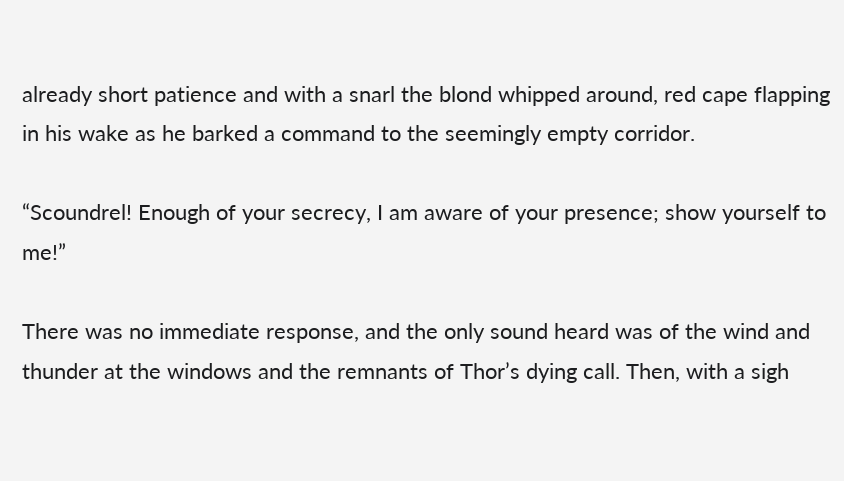already short patience and with a snarl the blond whipped around, red cape flapping in his wake as he barked a command to the seemingly empty corridor.

“Scoundrel! Enough of your secrecy, I am aware of your presence; show yourself to me!”

There was no immediate response, and the only sound heard was of the wind and thunder at the windows and the remnants of Thor’s dying call. Then, with a sigh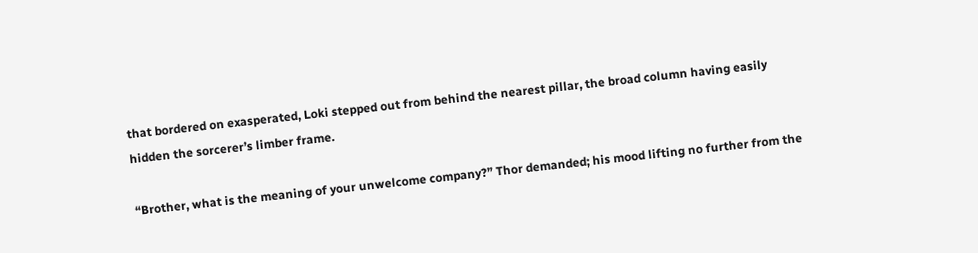that bordered on exasperated, Loki stepped out from behind the nearest pillar, the broad column having easily hidden the sorcerer’s limber frame.

“Brother, what is the meaning of your unwelcome company?” Thor demanded; his mood lifting no further from the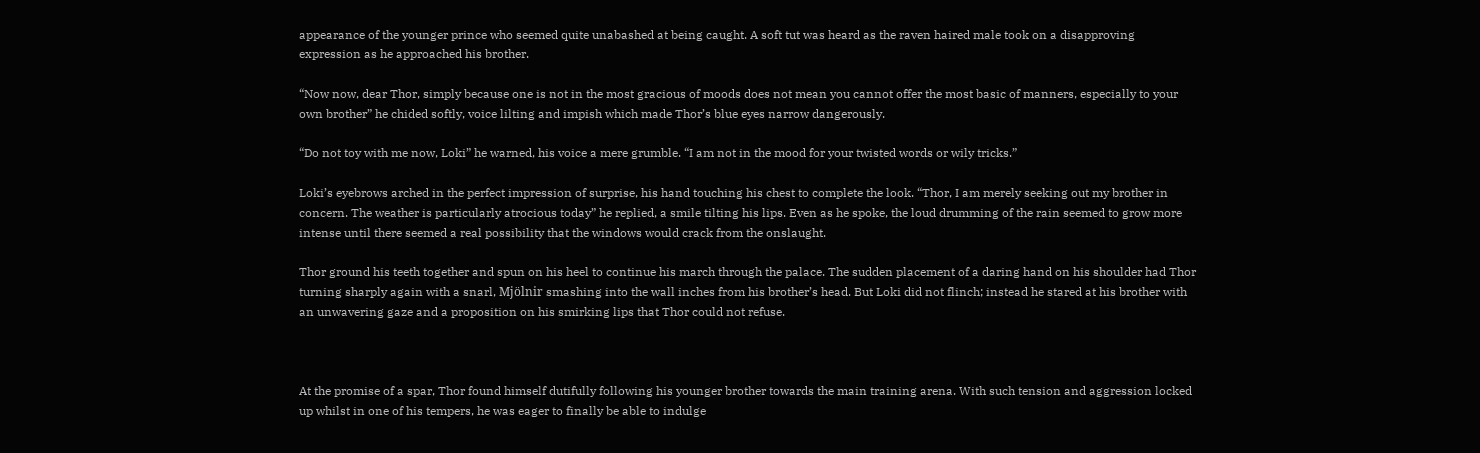appearance of the younger prince who seemed quite unabashed at being caught. A soft tut was heard as the raven haired male took on a disapproving expression as he approached his brother.

“Now now, dear Thor, simply because one is not in the most gracious of moods does not mean you cannot offer the most basic of manners, especially to your own brother” he chided softly, voice lilting and impish which made Thor’s blue eyes narrow dangerously.

“Do not toy with me now, Loki” he warned, his voice a mere grumble. “I am not in the mood for your twisted words or wily tricks.”

Loki’s eyebrows arched in the perfect impression of surprise, his hand touching his chest to complete the look. “Thor, I am merely seeking out my brother in concern. The weather is particularly atrocious today” he replied, a smile tilting his lips. Even as he spoke, the loud drumming of the rain seemed to grow more intense until there seemed a real possibility that the windows would crack from the onslaught.

Thor ground his teeth together and spun on his heel to continue his march through the palace. The sudden placement of a daring hand on his shoulder had Thor turning sharply again with a snarl, Mjölnir smashing into the wall inches from his brother’s head. But Loki did not flinch; instead he stared at his brother with an unwavering gaze and a proposition on his smirking lips that Thor could not refuse.



At the promise of a spar, Thor found himself dutifully following his younger brother towards the main training arena. With such tension and aggression locked up whilst in one of his tempers, he was eager to finally be able to indulge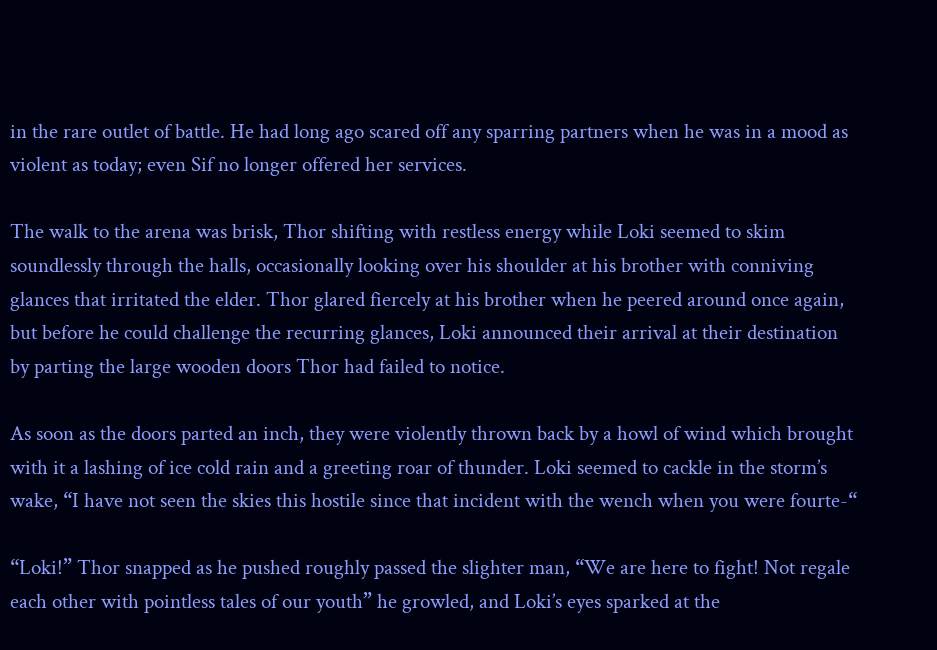in the rare outlet of battle. He had long ago scared off any sparring partners when he was in a mood as violent as today; even Sif no longer offered her services.

The walk to the arena was brisk, Thor shifting with restless energy while Loki seemed to skim soundlessly through the halls, occasionally looking over his shoulder at his brother with conniving glances that irritated the elder. Thor glared fiercely at his brother when he peered around once again, but before he could challenge the recurring glances, Loki announced their arrival at their destination by parting the large wooden doors Thor had failed to notice.

As soon as the doors parted an inch, they were violently thrown back by a howl of wind which brought with it a lashing of ice cold rain and a greeting roar of thunder. Loki seemed to cackle in the storm’s wake, “I have not seen the skies this hostile since that incident with the wench when you were fourte-“

“Loki!” Thor snapped as he pushed roughly passed the slighter man, “We are here to fight! Not regale each other with pointless tales of our youth” he growled, and Loki’s eyes sparked at the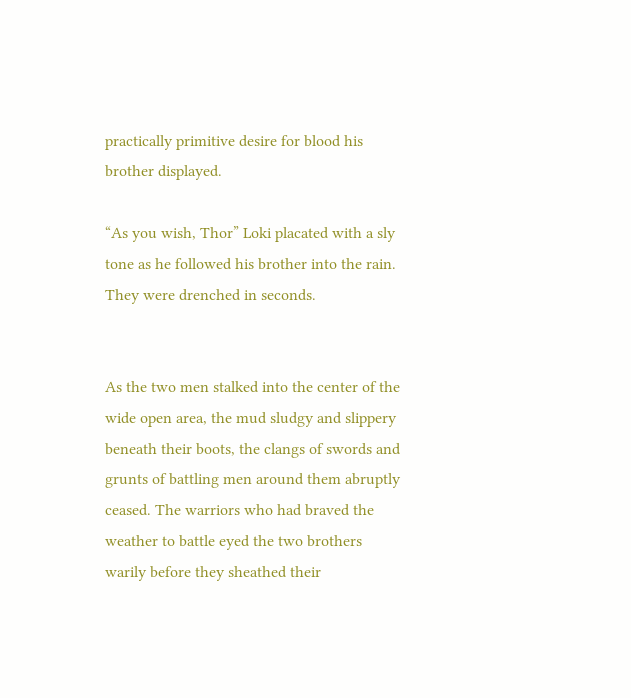practically primitive desire for blood his brother displayed.

“As you wish, Thor” Loki placated with a sly tone as he followed his brother into the rain. They were drenched in seconds.


As the two men stalked into the center of the wide open area, the mud sludgy and slippery beneath their boots, the clangs of swords and grunts of battling men around them abruptly ceased. The warriors who had braved the weather to battle eyed the two brothers warily before they sheathed their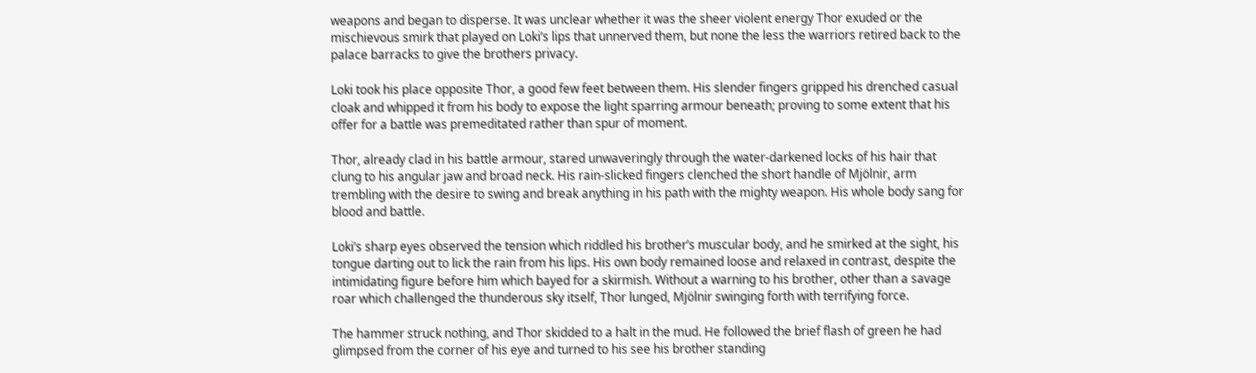weapons and began to disperse. It was unclear whether it was the sheer violent energy Thor exuded or the mischievous smirk that played on Loki’s lips that unnerved them, but none the less the warriors retired back to the palace barracks to give the brothers privacy.

Loki took his place opposite Thor, a good few feet between them. His slender fingers gripped his drenched casual cloak and whipped it from his body to expose the light sparring armour beneath; proving to some extent that his offer for a battle was premeditated rather than spur of moment.

Thor, already clad in his battle armour, stared unwaveringly through the water-darkened locks of his hair that clung to his angular jaw and broad neck. His rain-slicked fingers clenched the short handle of Mjölnir, arm trembling with the desire to swing and break anything in his path with the mighty weapon. His whole body sang for blood and battle.

Loki’s sharp eyes observed the tension which riddled his brother’s muscular body, and he smirked at the sight, his tongue darting out to lick the rain from his lips. His own body remained loose and relaxed in contrast, despite the intimidating figure before him which bayed for a skirmish. Without a warning to his brother, other than a savage roar which challenged the thunderous sky itself, Thor lunged, Mjölnir swinging forth with terrifying force.

The hammer struck nothing, and Thor skidded to a halt in the mud. He followed the brief flash of green he had glimpsed from the corner of his eye and turned to his see his brother standing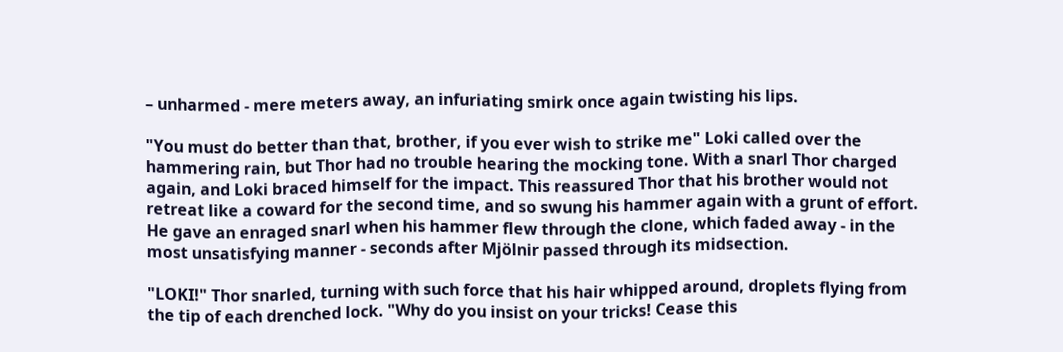– unharmed - mere meters away, an infuriating smirk once again twisting his lips.

"You must do better than that, brother, if you ever wish to strike me" Loki called over the hammering rain, but Thor had no trouble hearing the mocking tone. With a snarl Thor charged again, and Loki braced himself for the impact. This reassured Thor that his brother would not retreat like a coward for the second time, and so swung his hammer again with a grunt of effort.
He gave an enraged snarl when his hammer flew through the clone, which faded away - in the most unsatisfying manner - seconds after Mjölnir passed through its midsection.

"LOKI!" Thor snarled, turning with such force that his hair whipped around, droplets flying from the tip of each drenched lock. "Why do you insist on your tricks! Cease this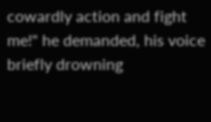cowardly action and fight me!" he demanded, his voice briefly drowning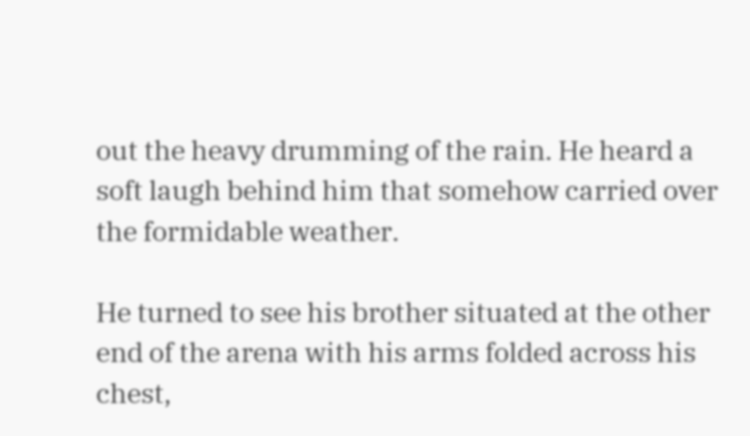out the heavy drumming of the rain. He heard a soft laugh behind him that somehow carried over the formidable weather.

He turned to see his brother situated at the other end of the arena with his arms folded across his chest,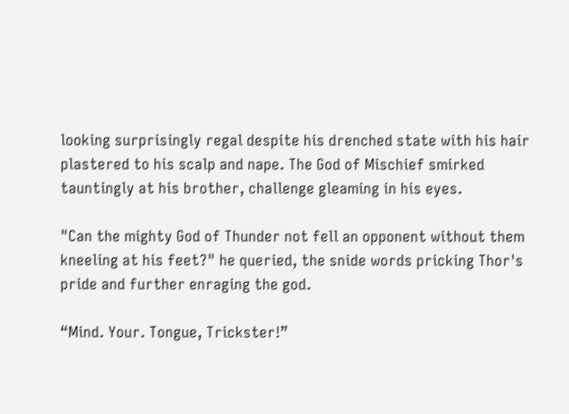looking surprisingly regal despite his drenched state with his hair plastered to his scalp and nape. The God of Mischief smirked tauntingly at his brother, challenge gleaming in his eyes.

"Can the mighty God of Thunder not fell an opponent without them kneeling at his feet?" he queried, the snide words pricking Thor's pride and further enraging the god.

“Mind. Your. Tongue, Trickster!”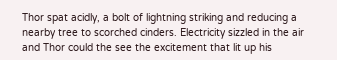Thor spat acidly, a bolt of lightning striking and reducing a nearby tree to scorched cinders. Electricity sizzled in the air and Thor could the see the excitement that lit up his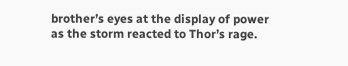brother’s eyes at the display of power as the storm reacted to Thor’s rage.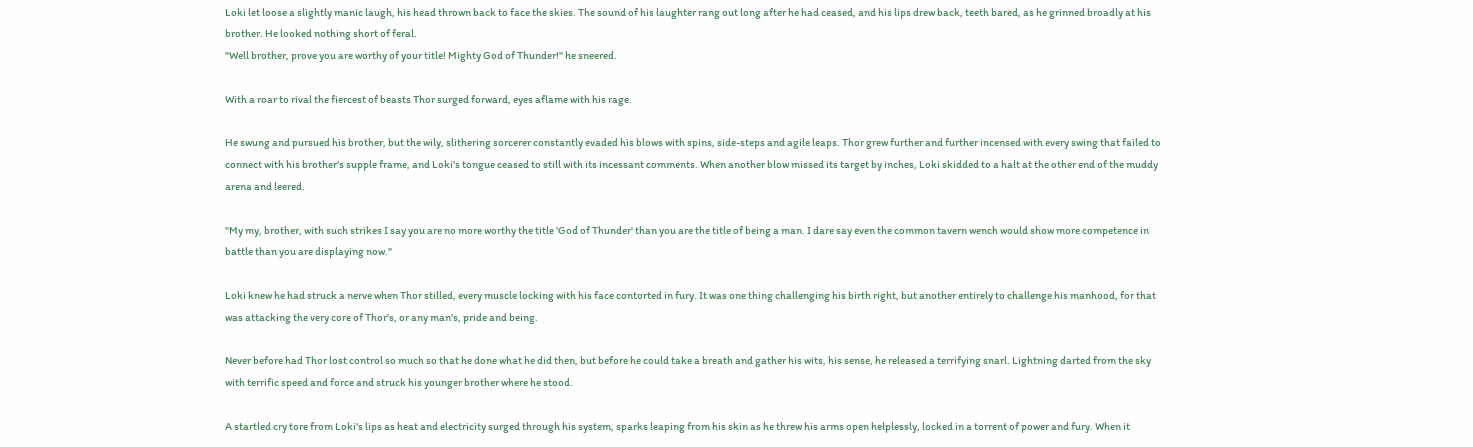Loki let loose a slightly manic laugh, his head thrown back to face the skies. The sound of his laughter rang out long after he had ceased, and his lips drew back, teeth bared, as he grinned broadly at his brother. He looked nothing short of feral.
"Well brother, prove you are worthy of your title! Mighty God of Thunder!" he sneered.

With a roar to rival the fiercest of beasts Thor surged forward, eyes aflame with his rage.

He swung and pursued his brother, but the wily, slithering sorcerer constantly evaded his blows with spins, side-steps and agile leaps. Thor grew further and further incensed with every swing that failed to connect with his brother's supple frame, and Loki's tongue ceased to still with its incessant comments. When another blow missed its target by inches, Loki skidded to a halt at the other end of the muddy arena and leered.

"My my, brother, with such strikes I say you are no more worthy the title 'God of Thunder' than you are the title of being a man. I dare say even the common tavern wench would show more competence in battle than you are displaying now."

Loki knew he had struck a nerve when Thor stilled, every muscle locking with his face contorted in fury. It was one thing challenging his birth right, but another entirely to challenge his manhood, for that was attacking the very core of Thor's, or any man's, pride and being.

Never before had Thor lost control so much so that he done what he did then, but before he could take a breath and gather his wits, his sense, he released a terrifying snarl. Lightning darted from the sky with terrific speed and force and struck his younger brother where he stood.

A startled cry tore from Loki's lips as heat and electricity surged through his system, sparks leaping from his skin as he threw his arms open helplessly, locked in a torrent of power and fury. When it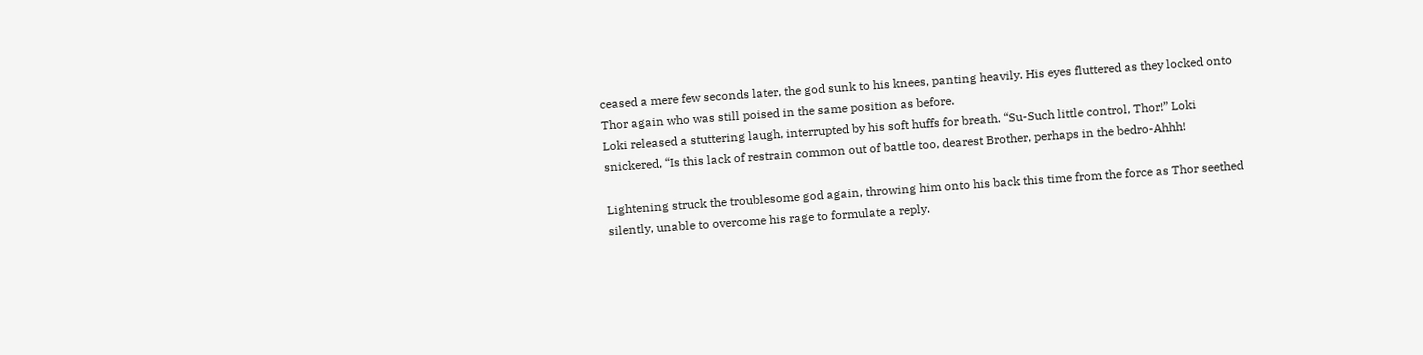ceased a mere few seconds later, the god sunk to his knees, panting heavily. His eyes fluttered as they locked onto Thor again who was still poised in the same position as before.
Loki released a stuttering laugh, interrupted by his soft huffs for breath. “Su-Such little control, Thor!” Loki snickered, “Is this lack of restrain common out of battle too, dearest Brother, perhaps in the bedro-Ahhh!

Lightening struck the troublesome god again, throwing him onto his back this time from the force as Thor seethed silently, unable to overcome his rage to formulate a reply.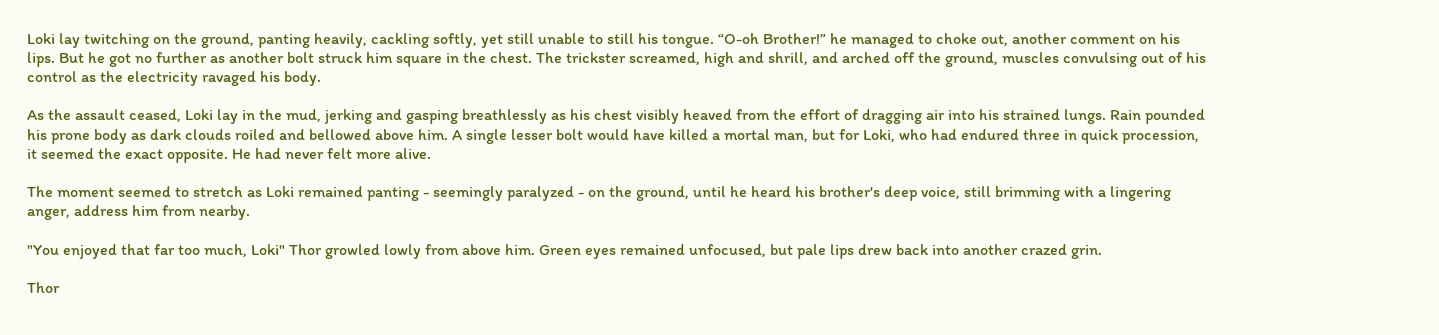Loki lay twitching on the ground, panting heavily, cackling softly, yet still unable to still his tongue. “O-oh Brother!” he managed to choke out, another comment on his lips. But he got no further as another bolt struck him square in the chest. The trickster screamed, high and shrill, and arched off the ground, muscles convulsing out of his control as the electricity ravaged his body.

As the assault ceased, Loki lay in the mud, jerking and gasping breathlessly as his chest visibly heaved from the effort of dragging air into his strained lungs. Rain pounded his prone body as dark clouds roiled and bellowed above him. A single lesser bolt would have killed a mortal man, but for Loki, who had endured three in quick procession, it seemed the exact opposite. He had never felt more alive.

The moment seemed to stretch as Loki remained panting - seemingly paralyzed - on the ground, until he heard his brother's deep voice, still brimming with a lingering anger, address him from nearby.

"You enjoyed that far too much, Loki" Thor growled lowly from above him. Green eyes remained unfocused, but pale lips drew back into another crazed grin.

Thor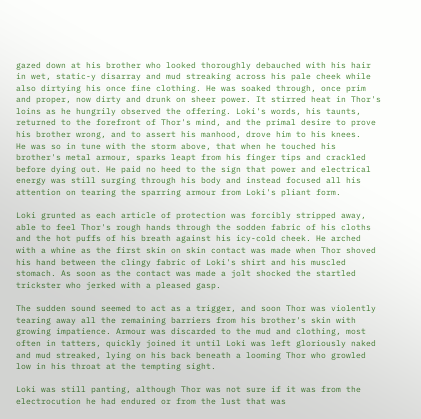gazed down at his brother who looked thoroughly debauched with his hair in wet, static-y disarray and mud streaking across his pale cheek while also dirtying his once fine clothing. He was soaked through, once prim and proper, now dirty and drunk on sheer power. It stirred heat in Thor's loins as he hungrily observed the offering. Loki's words, his taunts, returned to the forefront of Thor's mind, and the primal desire to prove his brother wrong, and to assert his manhood, drove him to his knees.
He was so in tune with the storm above, that when he touched his brother's metal armour, sparks leapt from his finger tips and crackled before dying out. He paid no heed to the sign that power and electrical energy was still surging through his body and instead focused all his attention on tearing the sparring armour from Loki's pliant form.

Loki grunted as each article of protection was forcibly stripped away, able to feel Thor's rough hands through the sodden fabric of his cloths and the hot puffs of his breath against his icy-cold cheek. He arched with a whine as the first skin on skin contact was made when Thor shoved his hand between the clingy fabric of Loki's shirt and his muscled stomach. As soon as the contact was made a jolt shocked the startled trickster who jerked with a pleased gasp.

The sudden sound seemed to act as a trigger, and soon Thor was violently tearing away all the remaining barriers from his brother's skin with growing impatience. Armour was discarded to the mud and clothing, most often in tatters, quickly joined it until Loki was left gloriously naked and mud streaked, lying on his back beneath a looming Thor who growled low in his throat at the tempting sight.

Loki was still panting, although Thor was not sure if it was from the electrocution he had endured or from the lust that was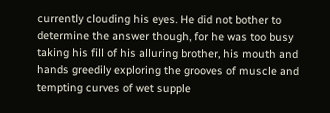currently clouding his eyes. He did not bother to determine the answer though, for he was too busy taking his fill of his alluring brother, his mouth and hands greedily exploring the grooves of muscle and tempting curves of wet supple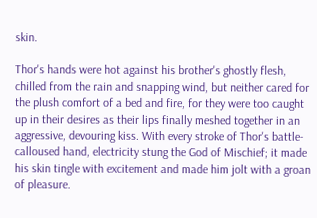skin.

Thor's hands were hot against his brother's ghostly flesh, chilled from the rain and snapping wind, but neither cared for the plush comfort of a bed and fire, for they were too caught up in their desires as their lips finally meshed together in an aggressive, devouring kiss. With every stroke of Thor's battle-calloused hand, electricity stung the God of Mischief; it made his skin tingle with excitement and made him jolt with a groan of pleasure.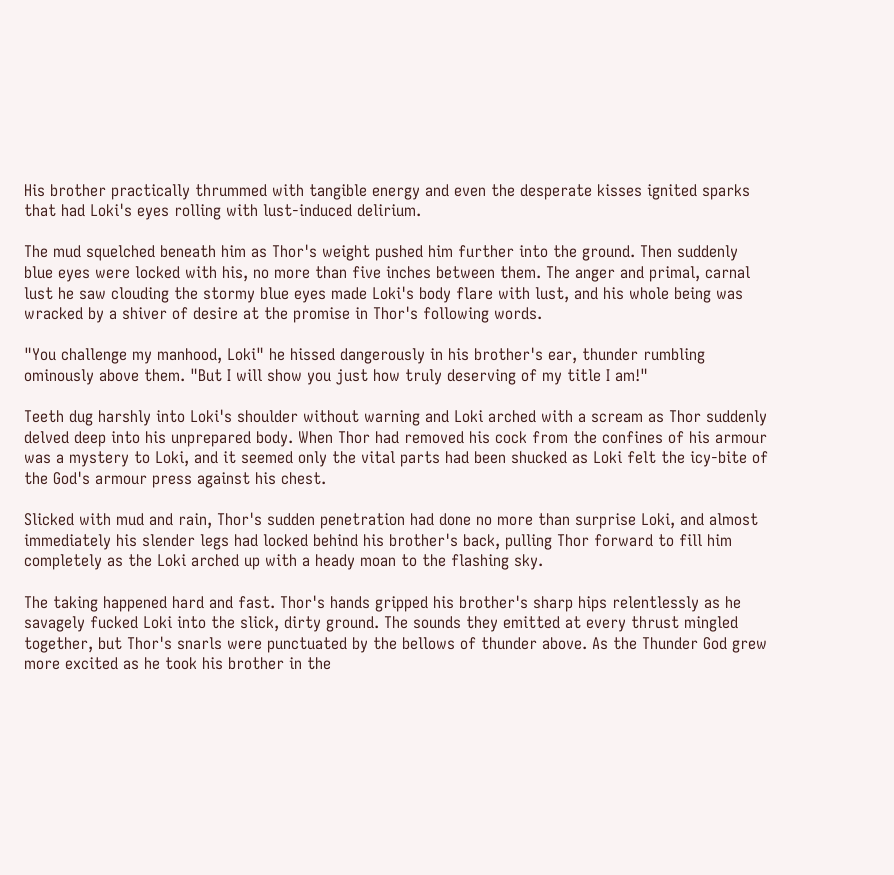His brother practically thrummed with tangible energy and even the desperate kisses ignited sparks that had Loki's eyes rolling with lust-induced delirium.

The mud squelched beneath him as Thor's weight pushed him further into the ground. Then suddenly blue eyes were locked with his, no more than five inches between them. The anger and primal, carnal lust he saw clouding the stormy blue eyes made Loki's body flare with lust, and his whole being was wracked by a shiver of desire at the promise in Thor's following words.

"You challenge my manhood, Loki" he hissed dangerously in his brother's ear, thunder rumbling ominously above them. "But I will show you just how truly deserving of my title I am!"

Teeth dug harshly into Loki's shoulder without warning and Loki arched with a scream as Thor suddenly delved deep into his unprepared body. When Thor had removed his cock from the confines of his armour was a mystery to Loki, and it seemed only the vital parts had been shucked as Loki felt the icy-bite of the God's armour press against his chest.

Slicked with mud and rain, Thor's sudden penetration had done no more than surprise Loki, and almost immediately his slender legs had locked behind his brother's back, pulling Thor forward to fill him completely as the Loki arched up with a heady moan to the flashing sky.

The taking happened hard and fast. Thor's hands gripped his brother's sharp hips relentlessly as he savagely fucked Loki into the slick, dirty ground. The sounds they emitted at every thrust mingled together, but Thor's snarls were punctuated by the bellows of thunder above. As the Thunder God grew more excited as he took his brother in the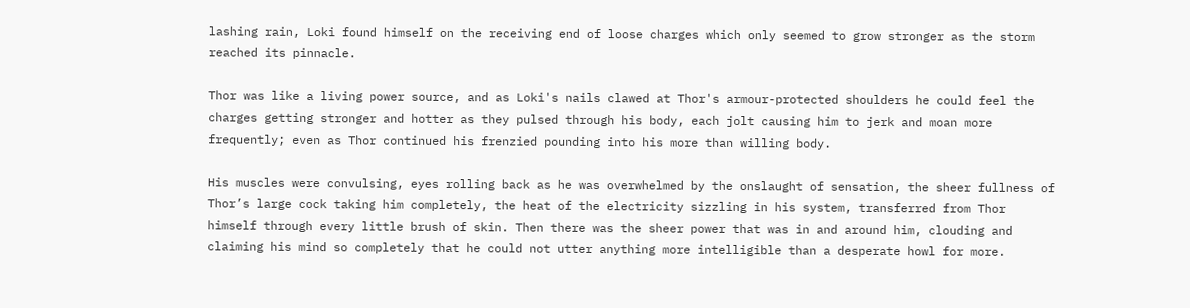lashing rain, Loki found himself on the receiving end of loose charges which only seemed to grow stronger as the storm reached its pinnacle.

Thor was like a living power source, and as Loki's nails clawed at Thor's armour-protected shoulders he could feel the charges getting stronger and hotter as they pulsed through his body, each jolt causing him to jerk and moan more frequently; even as Thor continued his frenzied pounding into his more than willing body.

His muscles were convulsing, eyes rolling back as he was overwhelmed by the onslaught of sensation, the sheer fullness of Thor’s large cock taking him completely, the heat of the electricity sizzling in his system, transferred from Thor himself through every little brush of skin. Then there was the sheer power that was in and around him, clouding and claiming his mind so completely that he could not utter anything more intelligible than a desperate howl for more.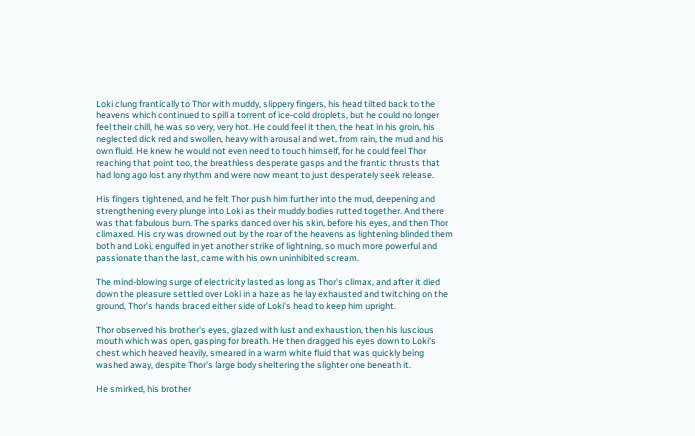Loki clung frantically to Thor with muddy, slippery fingers, his head tilted back to the heavens which continued to spill a torrent of ice-cold droplets, but he could no longer feel their chill, he was so very, very hot. He could feel it then, the heat in his groin, his neglected dick red and swollen, heavy with arousal and wet, from rain, the mud and his own fluid. He knew he would not even need to touch himself, for he could feel Thor reaching that point too, the breathless desperate gasps and the frantic thrusts that had long ago lost any rhythm and were now meant to just desperately seek release.

His fingers tightened, and he felt Thor push him further into the mud, deepening and strengthening every plunge into Loki as their muddy bodies rutted together. And there was that fabulous burn. The sparks danced over his skin, before his eyes, and then Thor climaxed. His cry was drowned out by the roar of the heavens as lightening blinded them both and Loki, engulfed in yet another strike of lightning, so much more powerful and passionate than the last, came with his own uninhibited scream.

The mind-blowing surge of electricity lasted as long as Thor's climax, and after it died down the pleasure settled over Loki in a haze as he lay exhausted and twitching on the ground, Thor's hands braced either side of Loki's head to keep him upright.

Thor observed his brother's eyes, glazed with lust and exhaustion, then his luscious mouth which was open, gasping for breath. He then dragged his eyes down to Loki's chest which heaved heavily, smeared in a warm white fluid that was quickly being washed away, despite Thor's large body sheltering the slighter one beneath it.

He smirked, his brother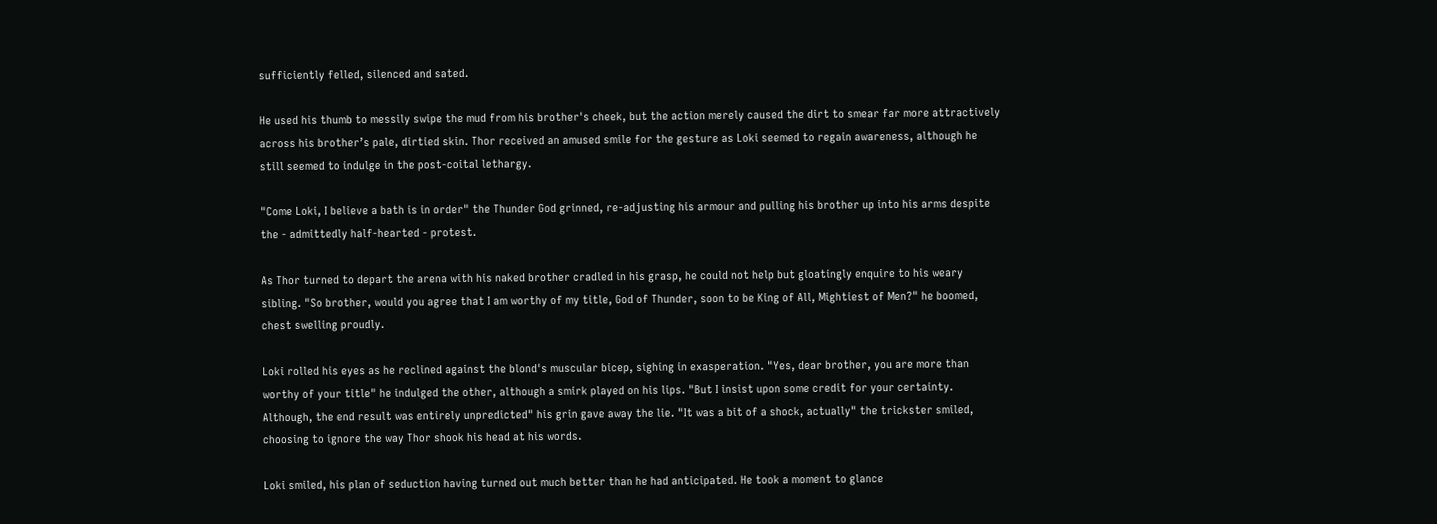sufficiently felled, silenced and sated.

He used his thumb to messily swipe the mud from his brother's cheek, but the action merely caused the dirt to smear far more attractively across his brother’s pale, dirtied skin. Thor received an amused smile for the gesture as Loki seemed to regain awareness, although he still seemed to indulge in the post-coital lethargy.

"Come Loki, I believe a bath is in order" the Thunder God grinned, re-adjusting his armour and pulling his brother up into his arms despite the - admittedly half-hearted - protest.

As Thor turned to depart the arena with his naked brother cradled in his grasp, he could not help but gloatingly enquire to his weary sibling. "So brother, would you agree that I am worthy of my title, God of Thunder, soon to be King of All, Mightiest of Men?" he boomed, chest swelling proudly.

Loki rolled his eyes as he reclined against the blond's muscular bicep, sighing in exasperation. "Yes, dear brother, you are more than worthy of your title" he indulged the other, although a smirk played on his lips. "But I insist upon some credit for your certainty. Although, the end result was entirely unpredicted" his grin gave away the lie. "It was a bit of a shock, actually" the trickster smiled, choosing to ignore the way Thor shook his head at his words.

Loki smiled, his plan of seduction having turned out much better than he had anticipated. He took a moment to glance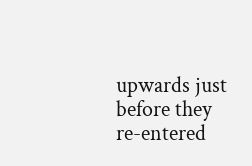upwards just before they re-entered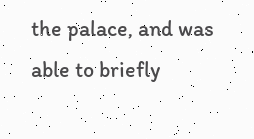the palace, and was able to briefly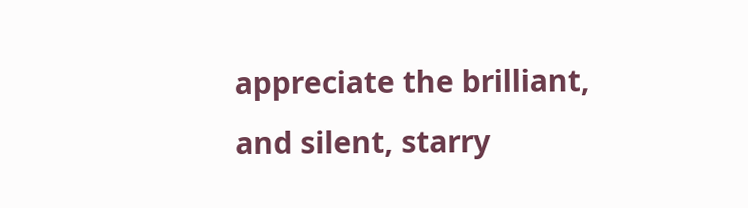appreciate the brilliant, and silent, starry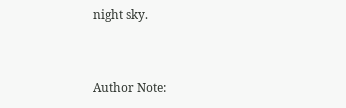night sky.


Author Note: